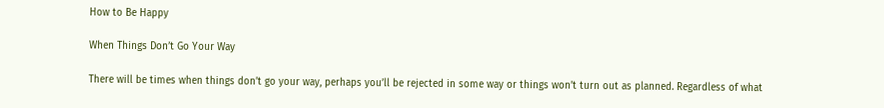How to Be Happy

When Things Don’t Go Your Way

There will be times when things don’t go your way, perhaps you’ll be rejected in some way or things won’t turn out as planned. Regardless of what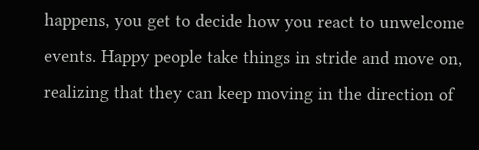happens, you get to decide how you react to unwelcome events. Happy people take things in stride and move on, realizing that they can keep moving in the direction of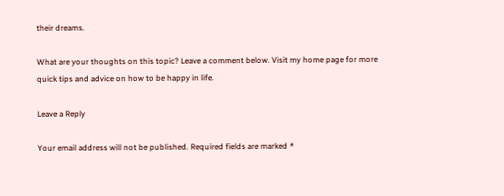their dreams.

What are your thoughts on this topic? Leave a comment below. Visit my home page for more quick tips and advice on how to be happy in life.

Leave a Reply

Your email address will not be published. Required fields are marked *